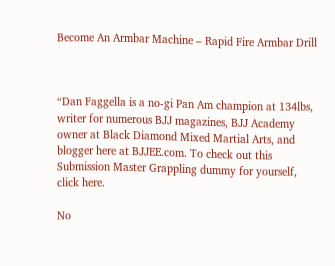Become An Armbar Machine – Rapid Fire Armbar Drill



“Dan Faggella is a no-gi Pan Am champion at 134lbs, writer for numerous BJJ magazines, BJJ Academy owner at Black Diamond Mixed Martial Arts, and blogger here at BJJEE.com. To check out this Submission Master Grappling dummy for yourself, click here.

No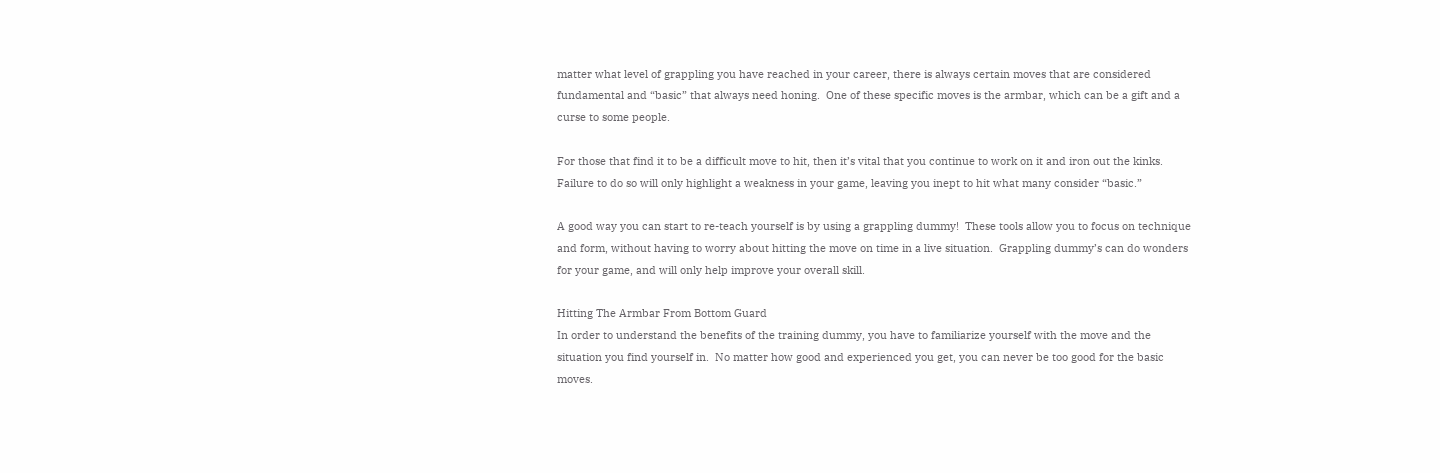matter what level of grappling you have reached in your career, there is always certain moves that are considered fundamental and “basic” that always need honing.  One of these specific moves is the armbar, which can be a gift and a curse to some people.

For those that find it to be a difficult move to hit, then it’s vital that you continue to work on it and iron out the kinks.  Failure to do so will only highlight a weakness in your game, leaving you inept to hit what many consider “basic.”

A good way you can start to re-teach yourself is by using a grappling dummy!  These tools allow you to focus on technique and form, without having to worry about hitting the move on time in a live situation.  Grappling dummy’s can do wonders for your game, and will only help improve your overall skill.

Hitting The Armbar From Bottom Guard
In order to understand the benefits of the training dummy, you have to familiarize yourself with the move and the situation you find yourself in.  No matter how good and experienced you get, you can never be too good for the basic moves.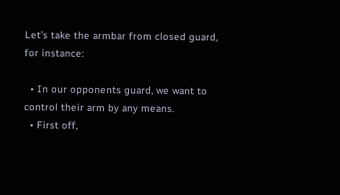Let’s take the armbar from closed guard, for instance:

  • In our opponents guard, we want to control their arm by any means.
  • First off,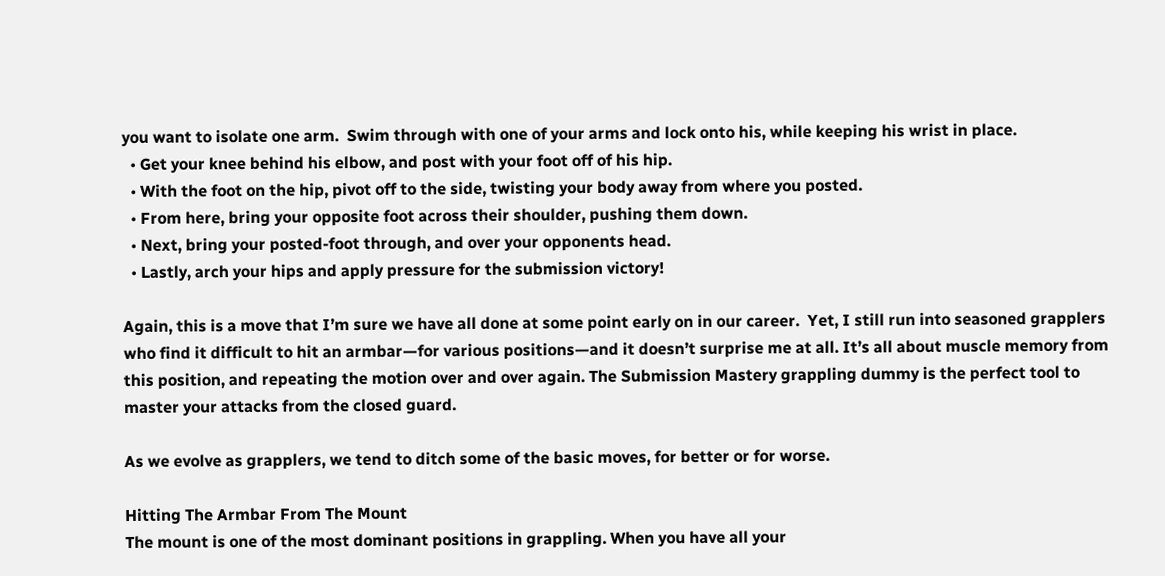you want to isolate one arm.  Swim through with one of your arms and lock onto his, while keeping his wrist in place.
  • Get your knee behind his elbow, and post with your foot off of his hip.
  • With the foot on the hip, pivot off to the side, twisting your body away from where you posted.
  • From here, bring your opposite foot across their shoulder, pushing them down.
  • Next, bring your posted-foot through, and over your opponents head.
  • Lastly, arch your hips and apply pressure for the submission victory!

Again, this is a move that I’m sure we have all done at some point early on in our career.  Yet, I still run into seasoned grapplers who find it difficult to hit an armbar—for various positions—and it doesn’t surprise me at all. It’s all about muscle memory from this position, and repeating the motion over and over again. The Submission Mastery grappling dummy is the perfect tool to master your attacks from the closed guard.

As we evolve as grapplers, we tend to ditch some of the basic moves, for better or for worse.

Hitting The Armbar From The Mount
The mount is one of the most dominant positions in grappling. When you have all your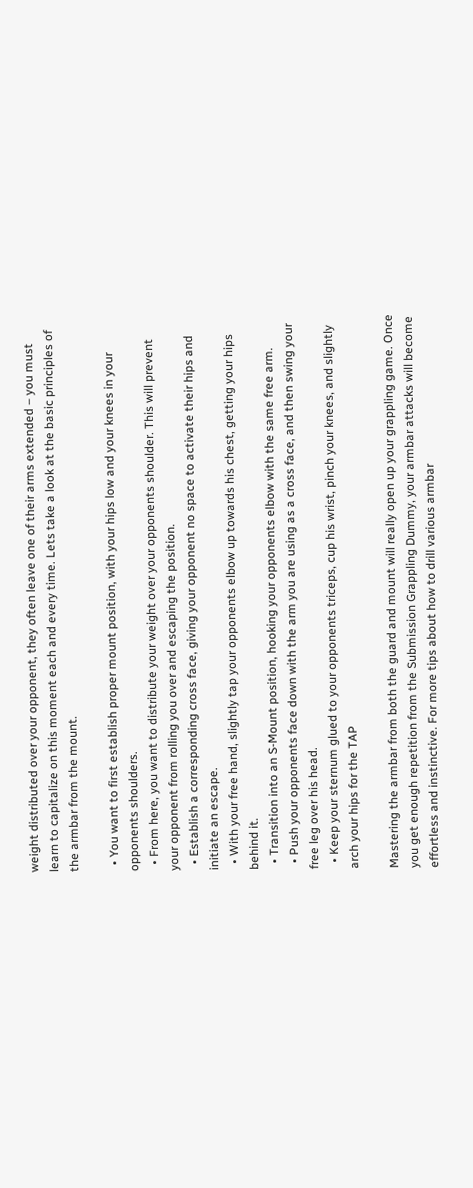weight distributed over your opponent, they often leave one of their arms extended – you must learn to capitalize on this moment each and every time. Lets take a look at the basic principles of the armbar from the mount.

  • You want to first establish proper mount position, with your hips low and your knees in your opponents shoulders.
  • From here, you want to distribute your weight over your opponents shoulder. This will prevent your opponent from rolling you over and escaping the position.
  • Establish a corresponding cross face, giving your opponent no space to activate their hips and initiate an escape.
  • With your free hand, slightly tap your opponents elbow up towards his chest, getting your hips behind it.
  • Transition into an S-Mount position, hooking your opponents elbow with the same free arm.
  • Push your opponents face down with the arm you are using as a cross face, and then swing your free leg over his head.
  • Keep your sternum glued to your opponents triceps, cup his wrist, pinch your knees, and slightly arch your hips for the TAP

Mastering the armbar from both the guard and mount will really open up your grappling game. Once you get enough repetition from the Submission Grappling Dummy, your armbar attacks will become effortless and instinctive. For more tips about how to drill various armbar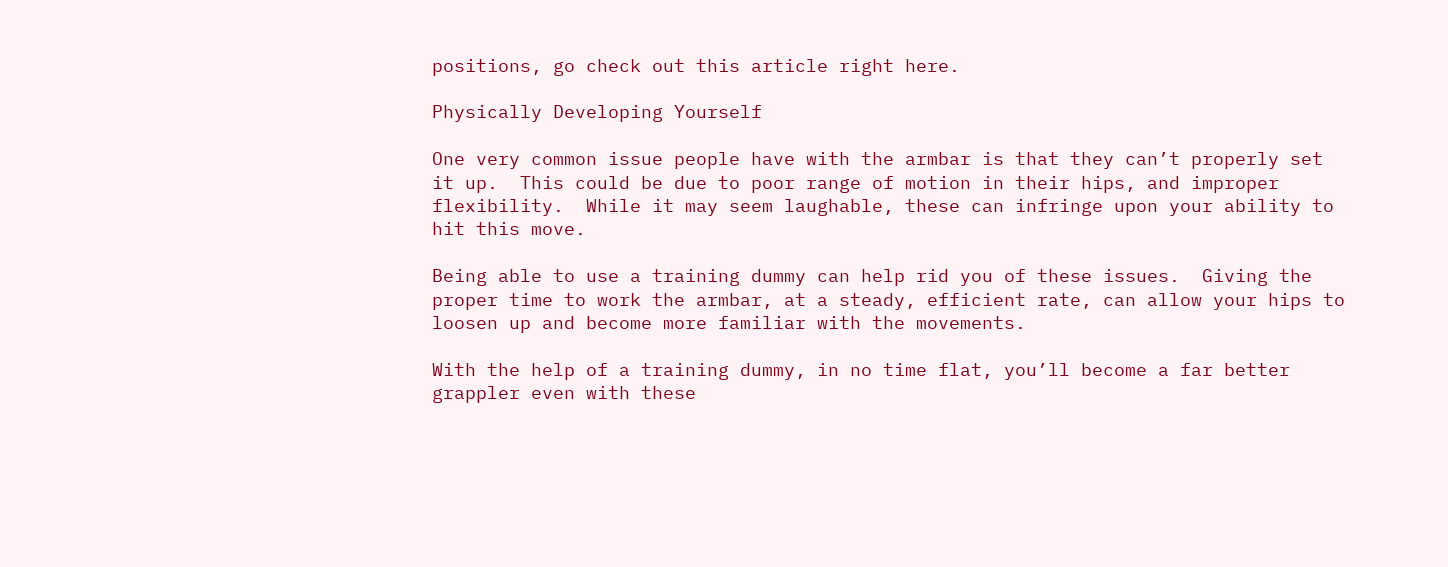positions, go check out this article right here.

Physically Developing Yourself

One very common issue people have with the armbar is that they can’t properly set it up.  This could be due to poor range of motion in their hips, and improper flexibility.  While it may seem laughable, these can infringe upon your ability to hit this move.

Being able to use a training dummy can help rid you of these issues.  Giving the proper time to work the armbar, at a steady, efficient rate, can allow your hips to loosen up and become more familiar with the movements.

With the help of a training dummy, in no time flat, you’ll become a far better grappler even with these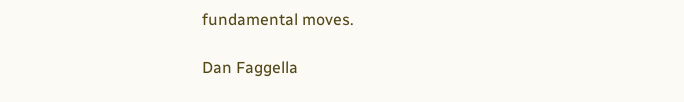fundamental moves.

Dan Faggella